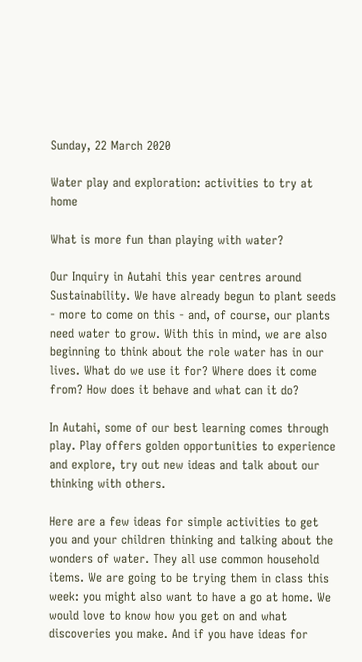Sunday, 22 March 2020

Water play and exploration: activities to try at home

What is more fun than playing with water?

Our Inquiry in Autahi this year centres around Sustainability. We have already begun to plant seeds - more to come on this - and, of course, our plants need water to grow. With this in mind, we are also beginning to think about the role water has in our lives. What do we use it for? Where does it come from? How does it behave and what can it do?

In Autahi, some of our best learning comes through play. Play offers golden opportunities to experience and explore, try out new ideas and talk about our thinking with others.

Here are a few ideas for simple activities to get you and your children thinking and talking about the wonders of water. They all use common household items. We are going to be trying them in class this week: you might also want to have a go at home. We would love to know how you get on and what discoveries you make. And if you have ideas for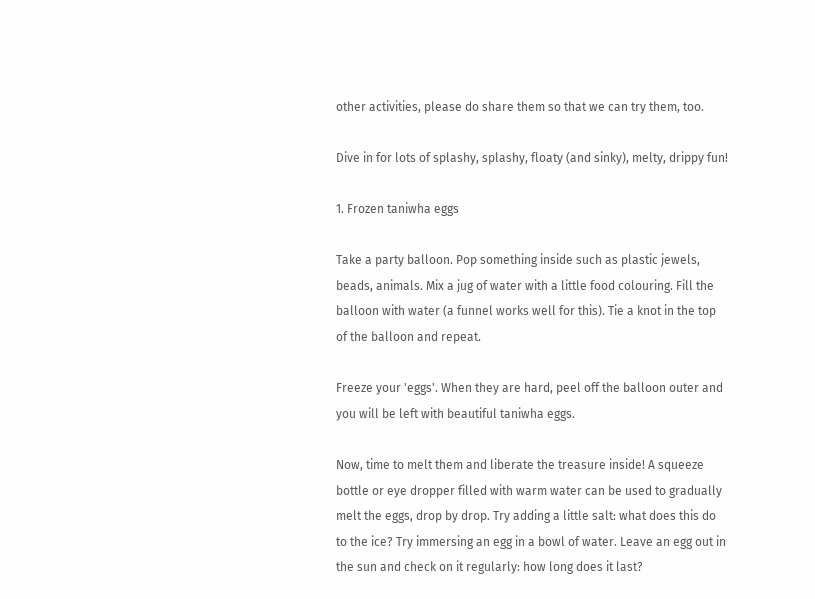other activities, please do share them so that we can try them, too.

Dive in for lots of splashy, splashy, floaty (and sinky), melty, drippy fun!

1. Frozen taniwha eggs

Take a party balloon. Pop something inside such as plastic jewels, beads, animals. Mix a jug of water with a little food colouring. Fill the balloon with water (a funnel works well for this). Tie a knot in the top of the balloon and repeat.

Freeze your 'eggs'. When they are hard, peel off the balloon outer and you will be left with beautiful taniwha eggs.

Now, time to melt them and liberate the treasure inside! A squeeze bottle or eye dropper filled with warm water can be used to gradually melt the eggs, drop by drop. Try adding a little salt: what does this do to the ice? Try immersing an egg in a bowl of water. Leave an egg out in the sun and check on it regularly: how long does it last?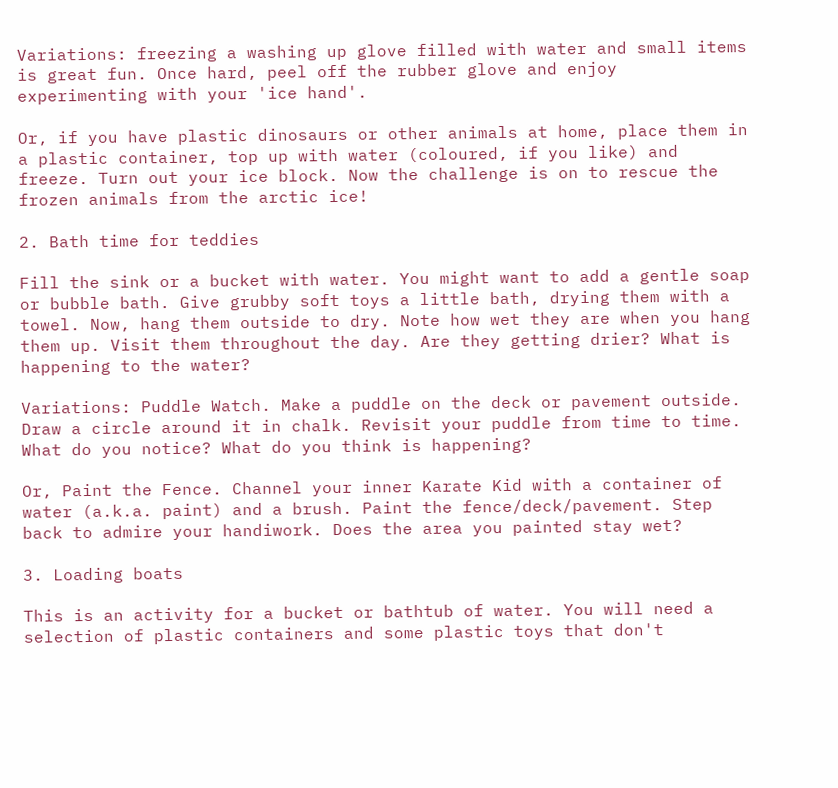Variations: freezing a washing up glove filled with water and small items is great fun. Once hard, peel off the rubber glove and enjoy experimenting with your 'ice hand'.

Or, if you have plastic dinosaurs or other animals at home, place them in a plastic container, top up with water (coloured, if you like) and freeze. Turn out your ice block. Now the challenge is on to rescue the frozen animals from the arctic ice!

2. Bath time for teddies

Fill the sink or a bucket with water. You might want to add a gentle soap or bubble bath. Give grubby soft toys a little bath, drying them with a towel. Now, hang them outside to dry. Note how wet they are when you hang them up. Visit them throughout the day. Are they getting drier? What is happening to the water?

Variations: Puddle Watch. Make a puddle on the deck or pavement outside. Draw a circle around it in chalk. Revisit your puddle from time to time. What do you notice? What do you think is happening?

Or, Paint the Fence. Channel your inner Karate Kid with a container of water (a.k.a. paint) and a brush. Paint the fence/deck/pavement. Step back to admire your handiwork. Does the area you painted stay wet?

3. Loading boats

This is an activity for a bucket or bathtub of water. You will need a selection of plastic containers and some plastic toys that don't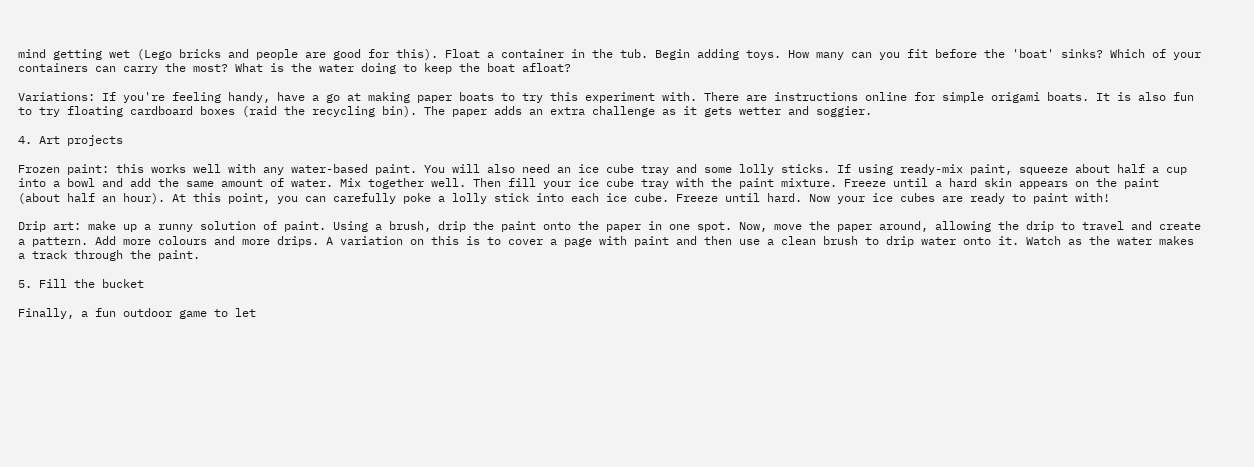mind getting wet (Lego bricks and people are good for this). Float a container in the tub. Begin adding toys. How many can you fit before the 'boat' sinks? Which of your containers can carry the most? What is the water doing to keep the boat afloat?

Variations: If you're feeling handy, have a go at making paper boats to try this experiment with. There are instructions online for simple origami boats. It is also fun to try floating cardboard boxes (raid the recycling bin). The paper adds an extra challenge as it gets wetter and soggier.

4. Art projects

Frozen paint: this works well with any water-based paint. You will also need an ice cube tray and some lolly sticks. If using ready-mix paint, squeeze about half a cup into a bowl and add the same amount of water. Mix together well. Then fill your ice cube tray with the paint mixture. Freeze until a hard skin appears on the paint (about half an hour). At this point, you can carefully poke a lolly stick into each ice cube. Freeze until hard. Now your ice cubes are ready to paint with!

Drip art: make up a runny solution of paint. Using a brush, drip the paint onto the paper in one spot. Now, move the paper around, allowing the drip to travel and create a pattern. Add more colours and more drips. A variation on this is to cover a page with paint and then use a clean brush to drip water onto it. Watch as the water makes a track through the paint.

5. Fill the bucket

Finally, a fun outdoor game to let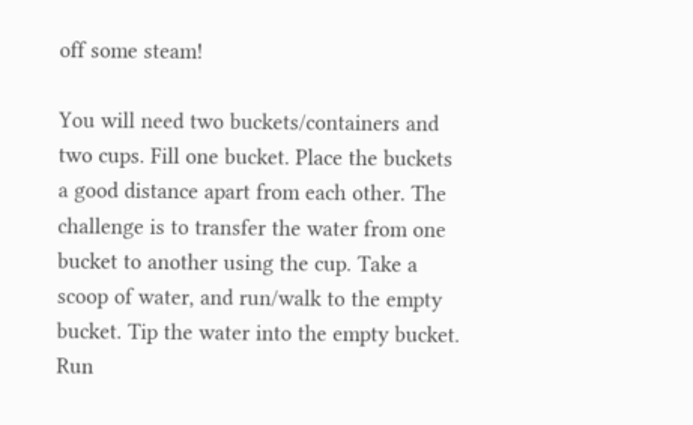off some steam!

You will need two buckets/containers and two cups. Fill one bucket. Place the buckets a good distance apart from each other. The challenge is to transfer the water from one bucket to another using the cup. Take a scoop of water, and run/walk to the empty bucket. Tip the water into the empty bucket. Run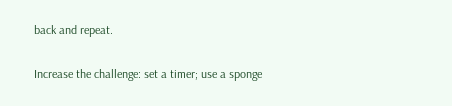back and repeat.

Increase the challenge: set a timer; use a sponge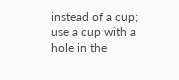instead of a cup; use a cup with a hole in the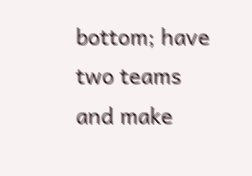bottom; have two teams and make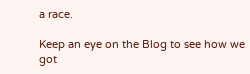a race.

Keep an eye on the Blog to see how we got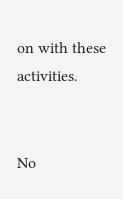on with these activities.


No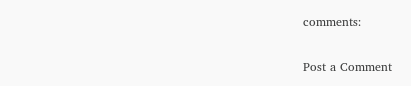comments:

Post a Comment